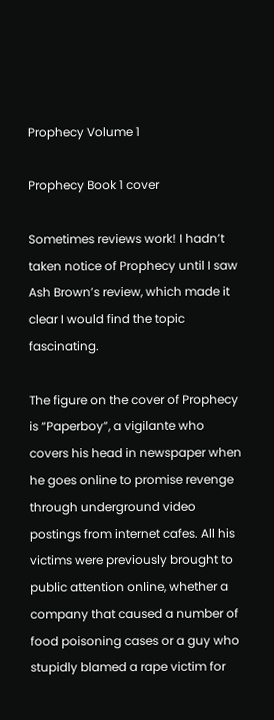Prophecy Volume 1

Prophecy Book 1 cover

Sometimes reviews work! I hadn’t taken notice of Prophecy until I saw Ash Brown’s review, which made it clear I would find the topic fascinating.

The figure on the cover of Prophecy is “Paperboy”, a vigilante who covers his head in newspaper when he goes online to promise revenge through underground video postings from internet cafes. All his victims were previously brought to public attention online, whether a company that caused a number of food poisoning cases or a guy who stupidly blamed a rape victim for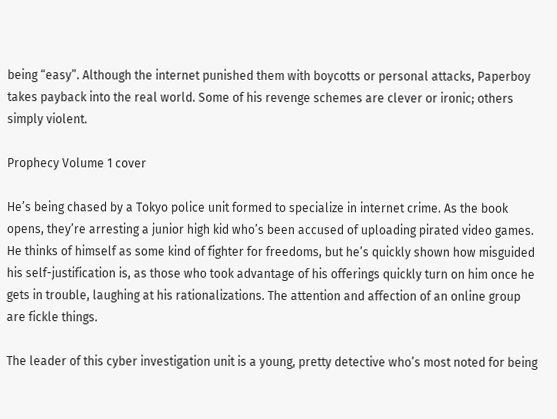being “easy”. Although the internet punished them with boycotts or personal attacks, Paperboy takes payback into the real world. Some of his revenge schemes are clever or ironic; others simply violent.

Prophecy Volume 1 cover

He’s being chased by a Tokyo police unit formed to specialize in internet crime. As the book opens, they’re arresting a junior high kid who’s been accused of uploading pirated video games. He thinks of himself as some kind of fighter for freedoms, but he’s quickly shown how misguided his self-justification is, as those who took advantage of his offerings quickly turn on him once he gets in trouble, laughing at his rationalizations. The attention and affection of an online group are fickle things.

The leader of this cyber investigation unit is a young, pretty detective who’s most noted for being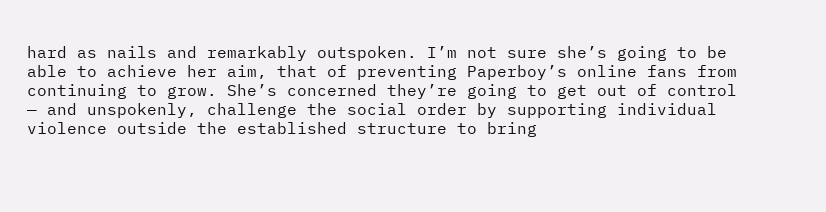hard as nails and remarkably outspoken. I’m not sure she’s going to be able to achieve her aim, that of preventing Paperboy’s online fans from continuing to grow. She’s concerned they’re going to get out of control — and unspokenly, challenge the social order by supporting individual violence outside the established structure to bring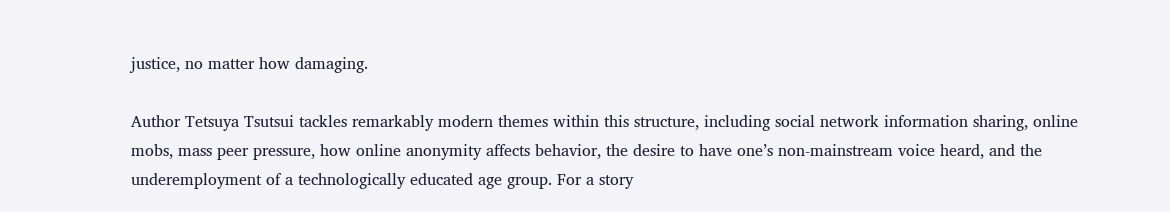justice, no matter how damaging.

Author Tetsuya Tsutsui tackles remarkably modern themes within this structure, including social network information sharing, online mobs, mass peer pressure, how online anonymity affects behavior, the desire to have one’s non-mainstream voice heard, and the underemployment of a technologically educated age group. For a story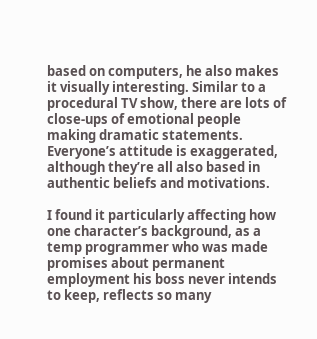based on computers, he also makes it visually interesting. Similar to a procedural TV show, there are lots of close-ups of emotional people making dramatic statements. Everyone’s attitude is exaggerated, although they’re all also based in authentic beliefs and motivations.

I found it particularly affecting how one character’s background, as a temp programmer who was made promises about permanent employment his boss never intends to keep, reflects so many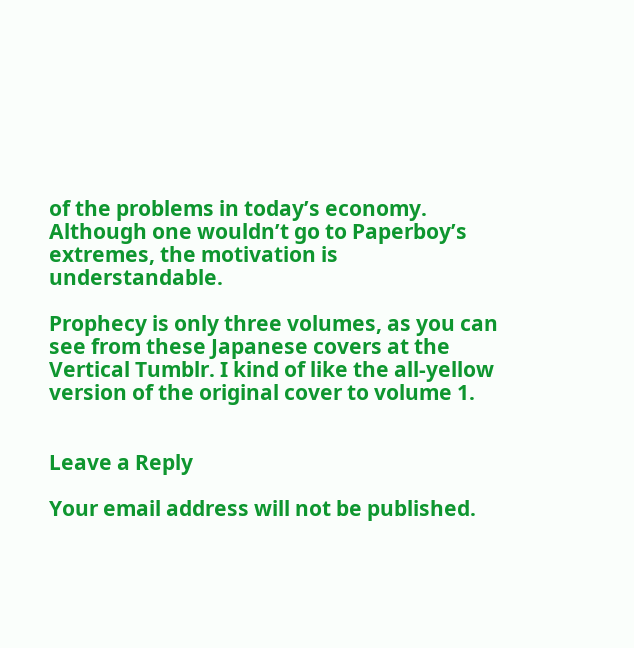of the problems in today’s economy. Although one wouldn’t go to Paperboy’s extremes, the motivation is understandable.

Prophecy is only three volumes, as you can see from these Japanese covers at the Vertical Tumblr. I kind of like the all-yellow version of the original cover to volume 1.


Leave a Reply

Your email address will not be published.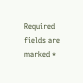Required fields are marked *